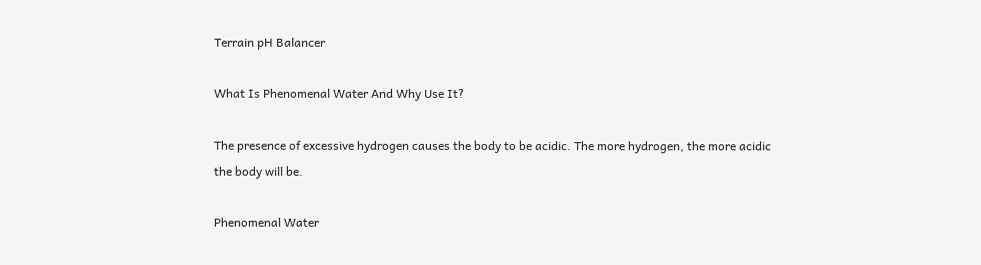Terrain pH Balancer

What Is Phenomenal Water And Why Use It?

The presence of excessive hydrogen causes the body to be acidic. The more hydrogen, the more acidic the body will be.

Phenomenal Water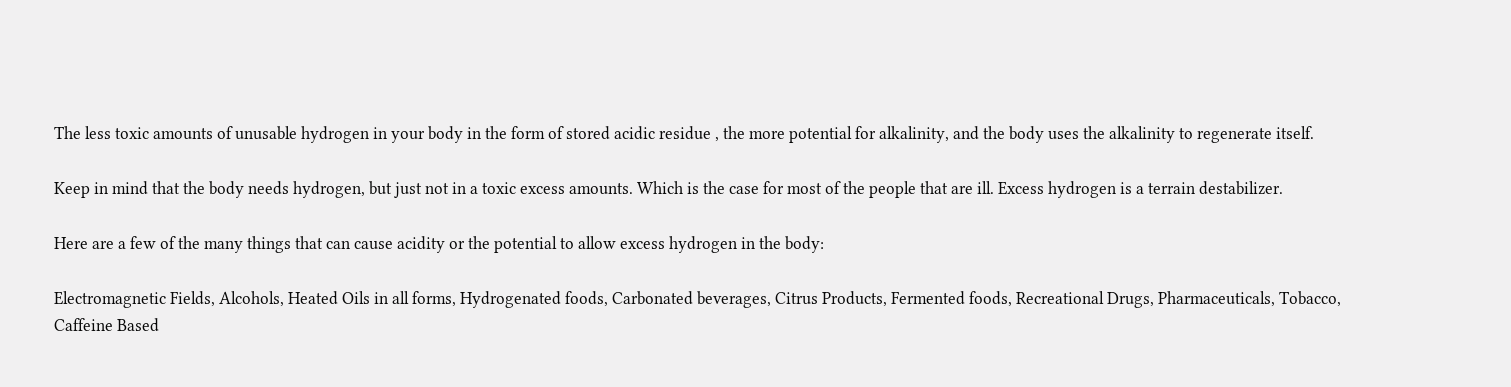The less toxic amounts of unusable hydrogen in your body in the form of stored acidic residue , the more potential for alkalinity, and the body uses the alkalinity to regenerate itself.

Keep in mind that the body needs hydrogen, but just not in a toxic excess amounts. Which is the case for most of the people that are ill. Excess hydrogen is a terrain destabilizer.

Here are a few of the many things that can cause acidity or the potential to allow excess hydrogen in the body:

Electromagnetic Fields, Alcohols, Heated Oils in all forms, Hydrogenated foods, Carbonated beverages, Citrus Products, Fermented foods, Recreational Drugs, Pharmaceuticals, Tobacco, Caffeine Based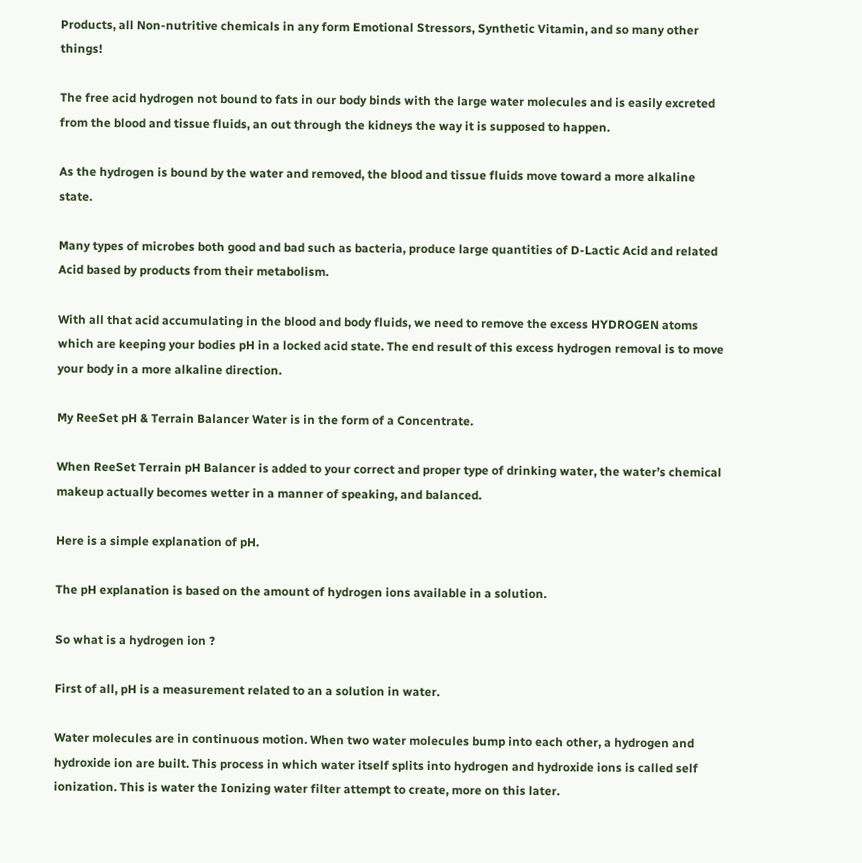Products, all Non-nutritive chemicals in any form Emotional Stressors, Synthetic Vitamin, and so many other things!

The free acid hydrogen not bound to fats in our body binds with the large water molecules and is easily excreted from the blood and tissue fluids, an out through the kidneys the way it is supposed to happen.

As the hydrogen is bound by the water and removed, the blood and tissue fluids move toward a more alkaline state.

Many types of microbes both good and bad such as bacteria, produce large quantities of D-Lactic Acid and related Acid based by products from their metabolism.

With all that acid accumulating in the blood and body fluids, we need to remove the excess HYDROGEN atoms which are keeping your bodies pH in a locked acid state. The end result of this excess hydrogen removal is to move your body in a more alkaline direction.

My ReeSet pH & Terrain Balancer Water is in the form of a Concentrate.

When ReeSet Terrain pH Balancer is added to your correct and proper type of drinking water, the water’s chemical makeup actually becomes wetter in a manner of speaking, and balanced.

Here is a simple explanation of pH.

The pH explanation is based on the amount of hydrogen ions available in a solution.

So what is a hydrogen ion ?

First of all, pH is a measurement related to an a solution in water.

Water molecules are in continuous motion. When two water molecules bump into each other, a hydrogen and hydroxide ion are built. This process in which water itself splits into hydrogen and hydroxide ions is called self ionization. This is water the Ionizing water filter attempt to create, more on this later.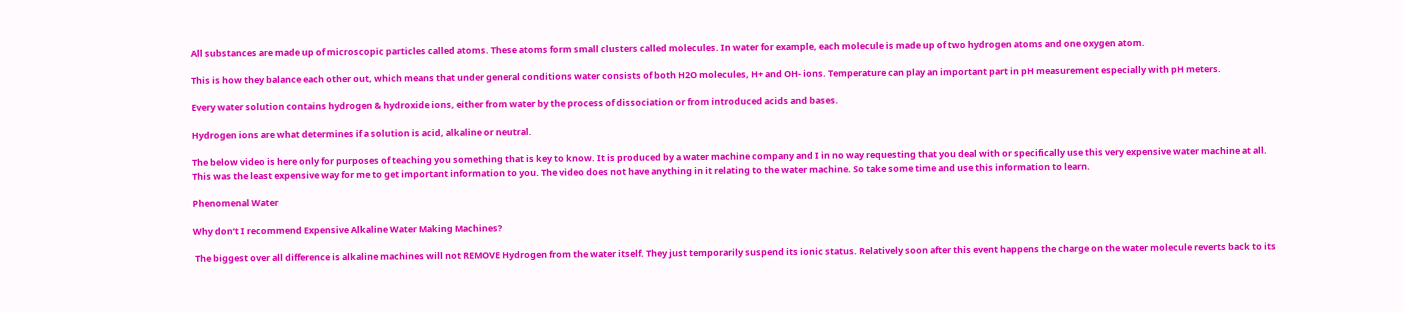All substances are made up of microscopic particles called atoms. These atoms form small clusters called molecules. In water for example, each molecule is made up of two hydrogen atoms and one oxygen atom.

This is how they balance each other out, which means that under general conditions water consists of both H2O molecules, H+ and OH- ions. Temperature can play an important part in pH measurement especially with pH meters.

Every water solution contains hydrogen & hydroxide ions, either from water by the process of dissociation or from introduced acids and bases.

Hydrogen ions are what determines if a solution is acid, alkaline or neutral.

The below video is here only for purposes of teaching you something that is key to know. It is produced by a water machine company and I in no way requesting that you deal with or specifically use this very expensive water machine at all. This was the least expensive way for me to get important information to you. The video does not have anything in it relating to the water machine. So take some time and use this information to learn.

Phenomenal Water

Why don’t I recommend Expensive Alkaline Water Making Machines?

 The biggest over all difference is alkaline machines will not REMOVE Hydrogen from the water itself. They just temporarily suspend its ionic status. Relatively soon after this event happens the charge on the water molecule reverts back to its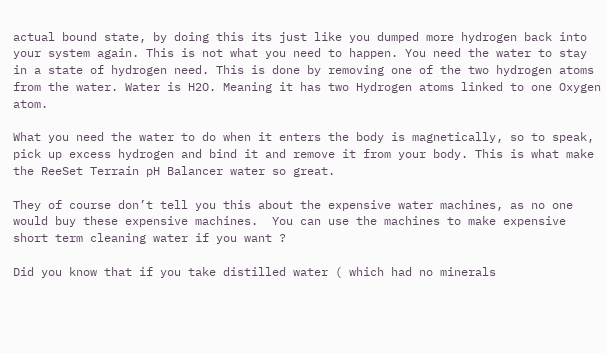actual bound state, by doing this its just like you dumped more hydrogen back into your system again. This is not what you need to happen. You need the water to stay in a state of hydrogen need. This is done by removing one of the two hydrogen atoms from the water. Water is H2O. Meaning it has two Hydrogen atoms linked to one Oxygen atom.

What you need the water to do when it enters the body is magnetically, so to speak, pick up excess hydrogen and bind it and remove it from your body. This is what make the ReeSet Terrain pH Balancer water so great.

They of course don’t tell you this about the expensive water machines, as no one would buy these expensive machines.  You can use the machines to make expensive short term cleaning water if you want ?

Did you know that if you take distilled water ( which had no minerals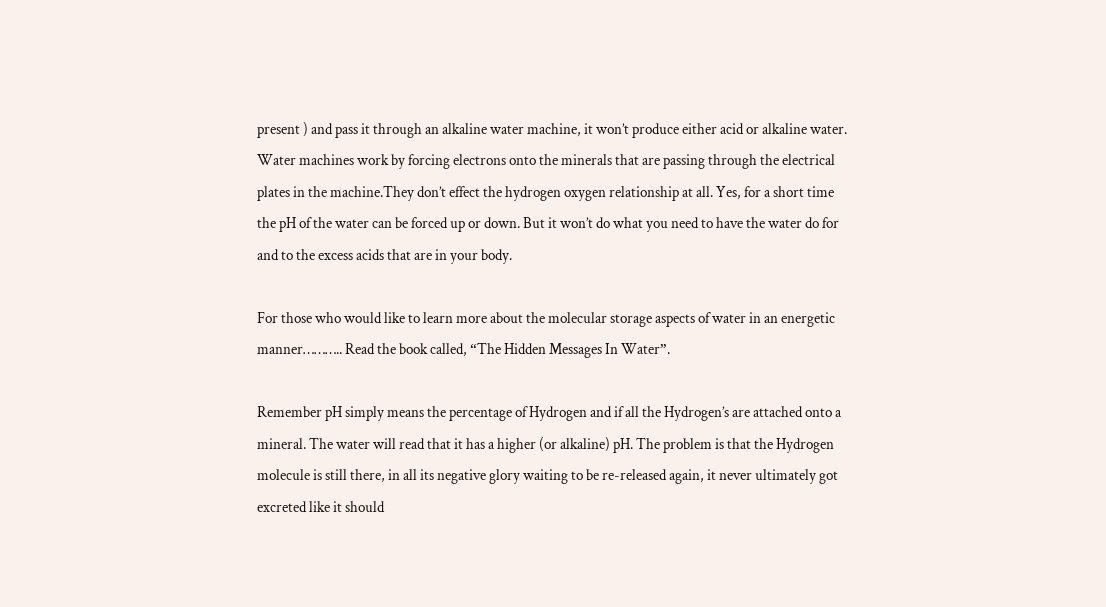present ) and pass it through an alkaline water machine, it won’t produce either acid or alkaline water. Water machines work by forcing electrons onto the minerals that are passing through the electrical plates in the machine.They don’t effect the hydrogen oxygen relationship at all. Yes, for a short time the pH of the water can be forced up or down. But it won’t do what you need to have the water do for and to the excess acids that are in your body.

For those who would like to learn more about the molecular storage aspects of water in an energetic manner……….. Read the book called, “The Hidden Messages In Water”.

Remember pH simply means the percentage of Hydrogen and if all the Hydrogen’s are attached onto a mineral. The water will read that it has a higher (or alkaline) pH. The problem is that the Hydrogen molecule is still there, in all its negative glory waiting to be re-released again, it never ultimately got excreted like it should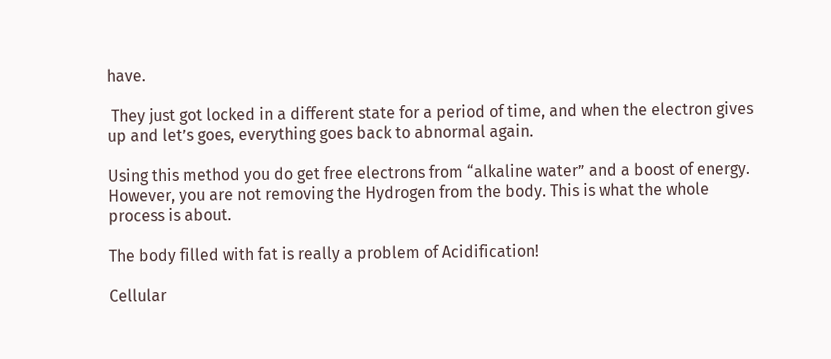have.

 They just got locked in a different state for a period of time, and when the electron gives up and let’s goes, everything goes back to abnormal again.

Using this method you do get free electrons from “alkaline water” and a boost of energy. However, you are not removing the Hydrogen from the body. This is what the whole process is about.

The body filled with fat is really a problem of Acidification!

Cellular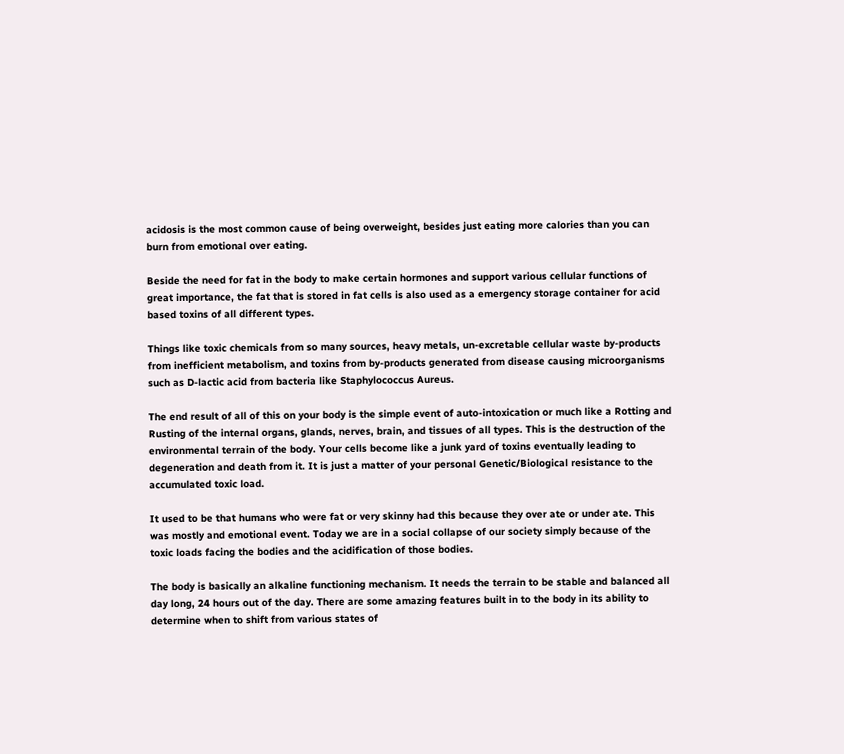acidosis is the most common cause of being overweight, besides just eating more calories than you can burn from emotional over eating.

Beside the need for fat in the body to make certain hormones and support various cellular functions of great importance, the fat that is stored in fat cells is also used as a emergency storage container for acid based toxins of all different types.

Things like toxic chemicals from so many sources, heavy metals, un-excretable cellular waste by-products from inefficient metabolism, and toxins from by-products generated from disease causing microorganisms such as D-lactic acid from bacteria like Staphylococcus Aureus.

The end result of all of this on your body is the simple event of auto-intoxication or much like a Rotting and Rusting of the internal organs, glands, nerves, brain, and tissues of all types. This is the destruction of the environmental terrain of the body. Your cells become like a junk yard of toxins eventually leading to degeneration and death from it. It is just a matter of your personal Genetic/Biological resistance to the accumulated toxic load.

It used to be that humans who were fat or very skinny had this because they over ate or under ate. This was mostly and emotional event. Today we are in a social collapse of our society simply because of the toxic loads facing the bodies and the acidification of those bodies.

The body is basically an alkaline functioning mechanism. It needs the terrain to be stable and balanced all day long, 24 hours out of the day. There are some amazing features built in to the body in its ability to determine when to shift from various states of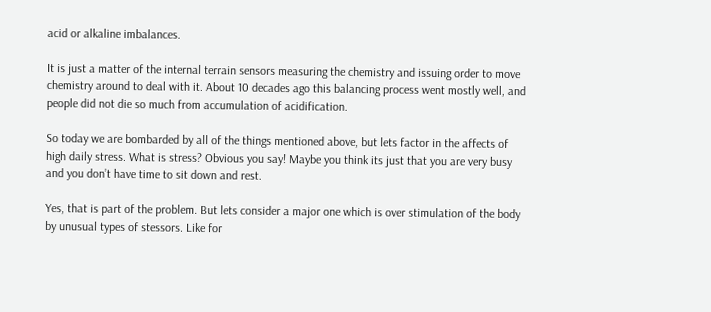acid or alkaline imbalances.

It is just a matter of the internal terrain sensors measuring the chemistry and issuing order to move chemistry around to deal with it. About 10 decades ago this balancing process went mostly well, and people did not die so much from accumulation of acidification.

So today we are bombarded by all of the things mentioned above, but lets factor in the affects of high daily stress. What is stress? Obvious you say! Maybe you think its just that you are very busy and you don’t have time to sit down and rest.

Yes, that is part of the problem. But lets consider a major one which is over stimulation of the body by unusual types of stessors. Like for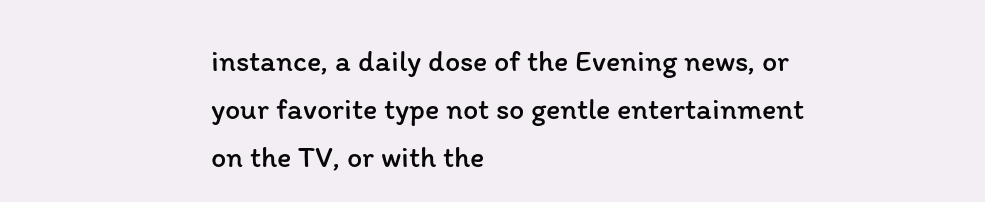instance, a daily dose of the Evening news, or your favorite type not so gentle entertainment on the TV, or with the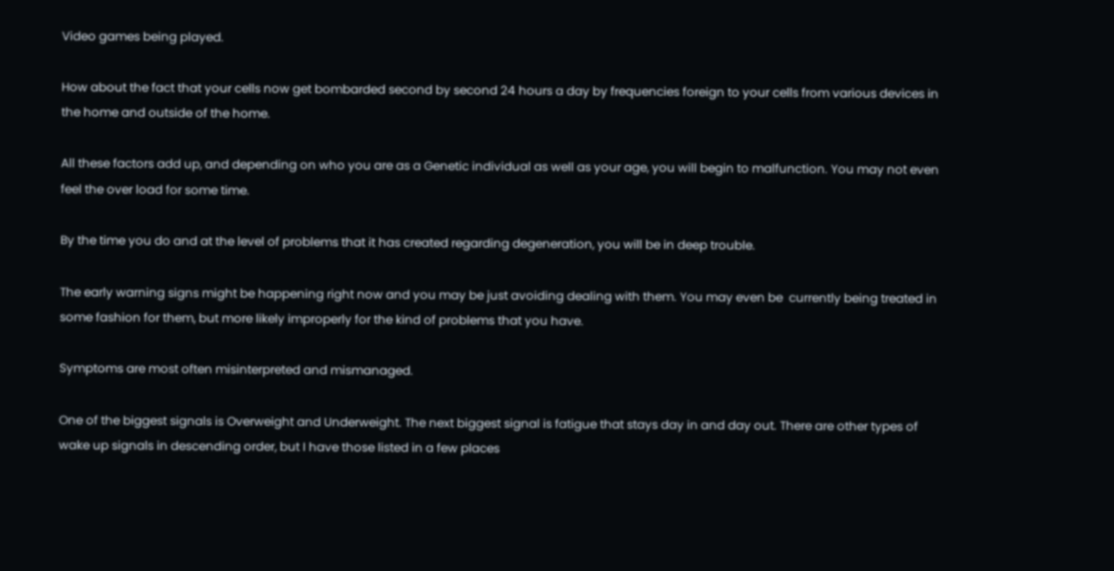Video games being played.

How about the fact that your cells now get bombarded second by second 24 hours a day by frequencies foreign to your cells from various devices in the home and outside of the home.

All these factors add up, and depending on who you are as a Genetic individual as well as your age, you will begin to malfunction. You may not even feel the over load for some time.

By the time you do and at the level of problems that it has created regarding degeneration, you will be in deep trouble.

The early warning signs might be happening right now and you may be just avoiding dealing with them. You may even be  currently being treated in some fashion for them, but more likely improperly for the kind of problems that you have.

Symptoms are most often misinterpreted and mismanaged.

One of the biggest signals is Overweight and Underweight. The next biggest signal is fatigue that stays day in and day out. There are other types of wake up signals in descending order, but I have those listed in a few places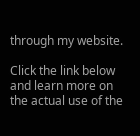through my website.

Click the link below and learn more on the actual use of the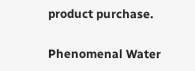product purchase.

Phenomenal Water